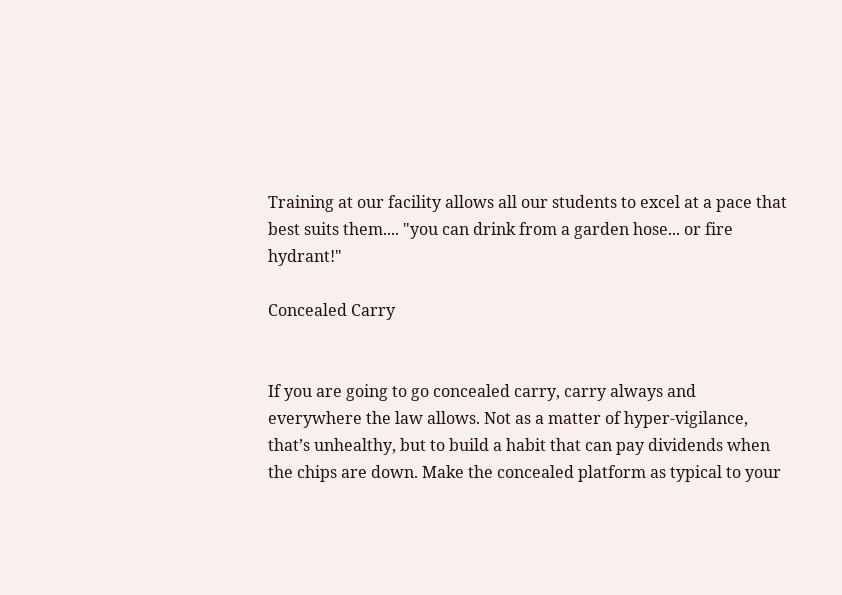Training at our facility allows all our students to excel at a pace that best suits them.... "you can drink from a garden hose... or fire hydrant!"

Concealed Carry


If you are going to go concealed carry, carry always and everywhere the law allows. Not as a matter of hyper-vigilance, that’s unhealthy, but to build a habit that can pay dividends when the chips are down. Make the concealed platform as typical to your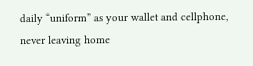daily “uniform” as your wallet and cellphone, never leaving home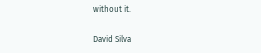without it.

David Silva